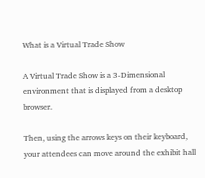What is a Virtual Trade Show

A Virtual Trade Show is a 3-Dimensional environment that is displayed from a desktop browser.

Then, using the arrows keys on their keyboard, your attendees can move around the exhibit hall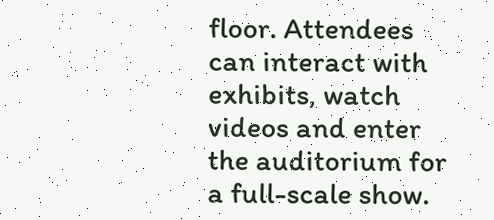floor. Attendees can interact with exhibits, watch videos and enter the auditorium for a full-scale show.